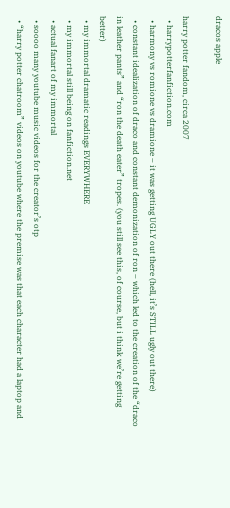dracos apple

harry potter fandom, circa 2007
  • harrypotterfanfiction.com
  • harmony vs romione vs dramione – it was getting UGLY out there (hell, it’s STILL ugly out there)
  • constant idealization of draco and constant demonization of ron – which led to the creation of the “draco in leather pants” and “ron the death eater” tropes. (you still see this, of course, but i think we’re getting better)
  • my immortal dramatic readings EVERYWHERE
  • my immortal still being on fanfiction.net
  • actual fanart of my immortal
  • soooo many youtube music videos for the creator’s otp
  • “harry potter chatroom” videos on youtube where the premise was that each character had a laptop and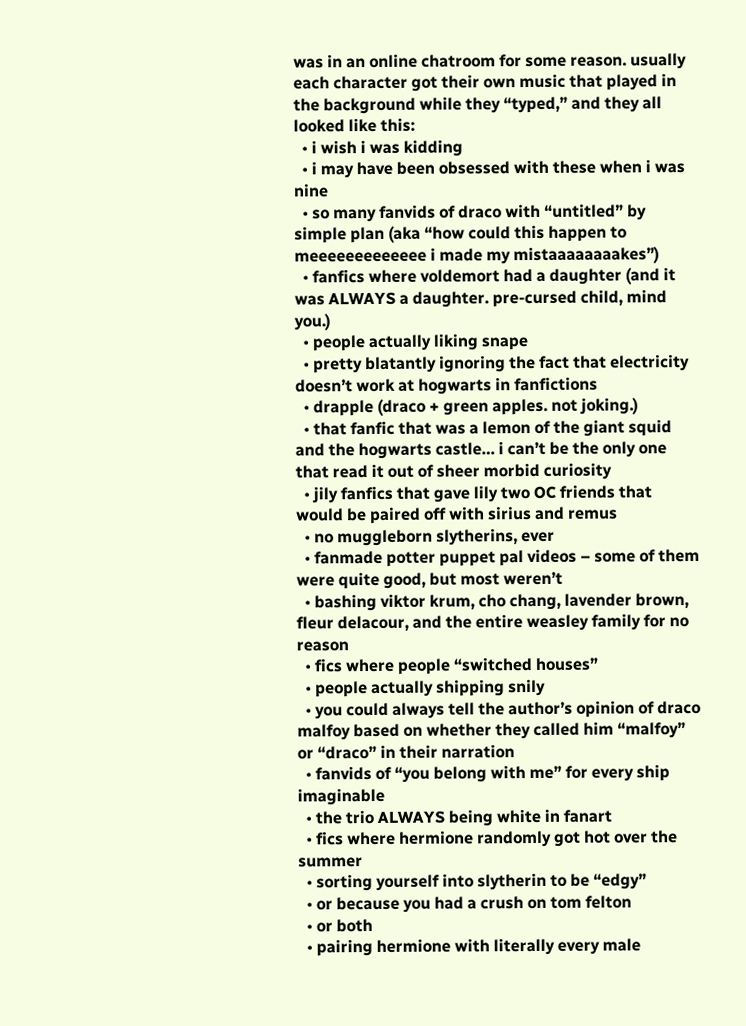was in an online chatroom for some reason. usually each character got their own music that played in the background while they “typed,” and they all looked like this:
  • i wish i was kidding
  • i may have been obsessed with these when i was nine
  • so many fanvids of draco with “untitled” by simple plan (aka “how could this happen to meeeeeeeeeeeee i made my mistaaaaaaaakes”)
  • fanfics where voldemort had a daughter (and it was ALWAYS a daughter. pre-cursed child, mind you.)
  • people actually liking snape
  • pretty blatantly ignoring the fact that electricity doesn’t work at hogwarts in fanfictions
  • drapple (draco + green apples. not joking.)
  • that fanfic that was a lemon of the giant squid and the hogwarts castle… i can’t be the only one that read it out of sheer morbid curiosity
  • jily fanfics that gave lily two OC friends that would be paired off with sirius and remus
  • no muggleborn slytherins, ever
  • fanmade potter puppet pal videos – some of them were quite good, but most weren’t
  • bashing viktor krum, cho chang, lavender brown, fleur delacour, and the entire weasley family for no reason
  • fics where people “switched houses”
  • people actually shipping snily
  • you could always tell the author’s opinion of draco malfoy based on whether they called him “malfoy” or “draco” in their narration
  • fanvids of “you belong with me” for every ship imaginable
  • the trio ALWAYS being white in fanart
  • fics where hermione randomly got hot over the summer
  • sorting yourself into slytherin to be “edgy”
  • or because you had a crush on tom felton
  • or both
  • pairing hermione with literally every male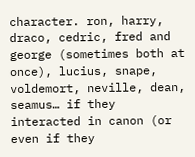character. ron, harry, draco, cedric, fred and george (sometimes both at once), lucius, snape, voldemort, neville, dean, seamus… if they interacted in canon (or even if they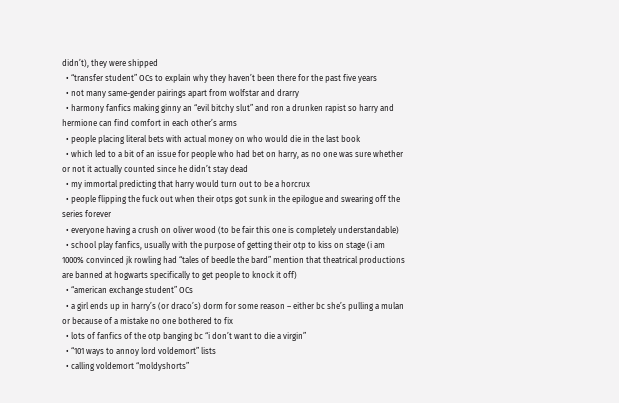didn’t), they were shipped
  • “transfer student” OCs to explain why they haven’t been there for the past five years
  • not many same-gender pairings apart from wolfstar and drarry
  • harmony fanfics making ginny an “evil bitchy slut” and ron a drunken rapist so harry and hermione can find comfort in each other’s arms
  • people placing literal bets with actual money on who would die in the last book
  • which led to a bit of an issue for people who had bet on harry, as no one was sure whether or not it actually counted since he didn’t stay dead
  • my immortal predicting that harry would turn out to be a horcrux
  • people flipping the fuck out when their otps got sunk in the epilogue and swearing off the series forever
  • everyone having a crush on oliver wood (to be fair this one is completely understandable)
  • school play fanfics, usually with the purpose of getting their otp to kiss on stage (i am 1000% convinced jk rowling had “tales of beedle the bard” mention that theatrical productions are banned at hogwarts specifically to get people to knock it off)
  • “american exchange student” OCs
  • a girl ends up in harry’s (or draco’s) dorm for some reason – either bc she’s pulling a mulan or because of a mistake no one bothered to fix
  • lots of fanfics of the otp banging bc “i don’t want to die a virgin”
  • “101 ways to annoy lord voldemort” lists
  • calling voldemort “moldyshorts”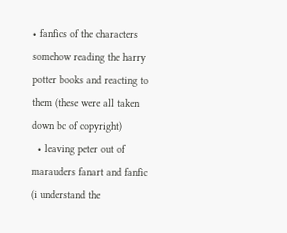• fanfics of the characters somehow reading the harry potter books and reacting to them (these were all taken down bc of copyright)
  • leaving peter out of marauders fanart and fanfic (i understand the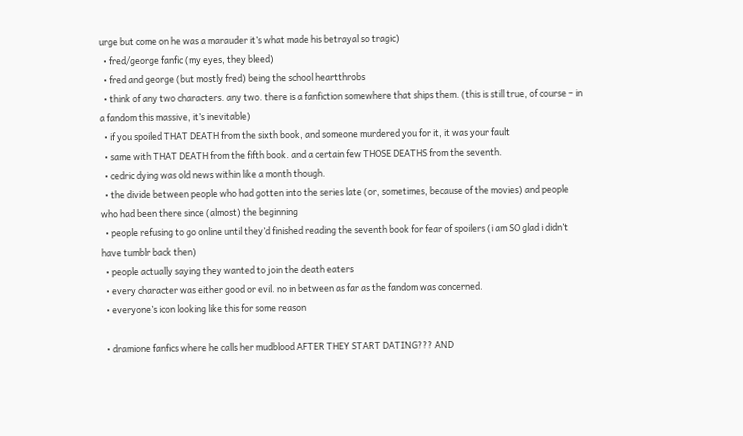urge but come on he was a marauder it’s what made his betrayal so tragic)
  • fred/george fanfic (my eyes, they bleed)
  • fred and george (but mostly fred) being the school heartthrobs
  • think of any two characters. any two. there is a fanfiction somewhere that ships them. (this is still true, of course – in a fandom this massive, it’s inevitable)
  • if you spoiled THAT DEATH from the sixth book, and someone murdered you for it, it was your fault
  • same with THAT DEATH from the fifth book. and a certain few THOSE DEATHS from the seventh.
  • cedric dying was old news within like a month though.
  • the divide between people who had gotten into the series late (or, sometimes, because of the movies) and people who had been there since (almost) the beginning
  • people refusing to go online until they’d finished reading the seventh book for fear of spoilers (i am SO glad i didn’t have tumblr back then)
  • people actually saying they wanted to join the death eaters
  • every character was either good or evil. no in between as far as the fandom was concerned.
  • everyone’s icon looking like this for some reason

  • dramione fanfics where he calls her mudblood AFTER THEY START DATING??? AND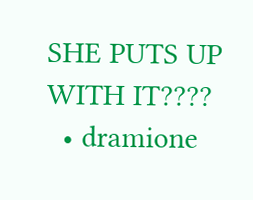SHE PUTS UP WITH IT????
  • dramione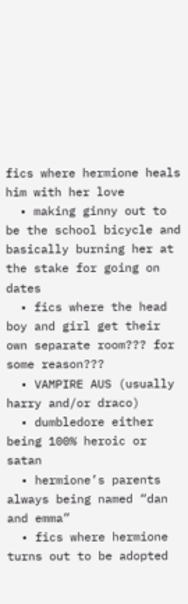fics where hermione heals him with her love
  • making ginny out to be the school bicycle and basically burning her at the stake for going on dates
  • fics where the head boy and girl get their own separate room??? for some reason???
  • VAMPIRE AUS (usually harry and/or draco)
  • dumbledore either being 100% heroic or satan
  • hermione’s parents always being named “dan and emma”
  • fics where hermione turns out to be adopted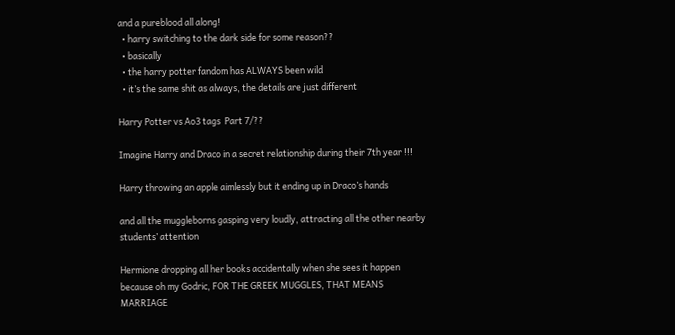and a pureblood all along!
  • harry switching to the dark side for some reason??
  • basically
  • the harry potter fandom has ALWAYS been wild
  • it’s the same shit as always, the details are just different

Harry Potter vs Ao3 tags  Part 7/??

Imagine Harry and Draco in a secret relationship during their 7th year !!!

Harry throwing an apple aimlessly but it ending up in Draco’s hands

and all the muggleborns gasping very loudly, attracting all the other nearby students’ attention

Hermione dropping all her books accidentally when she sees it happen because oh my Godric, FOR THE GREEK MUGGLES, THAT MEANS MARRIAGE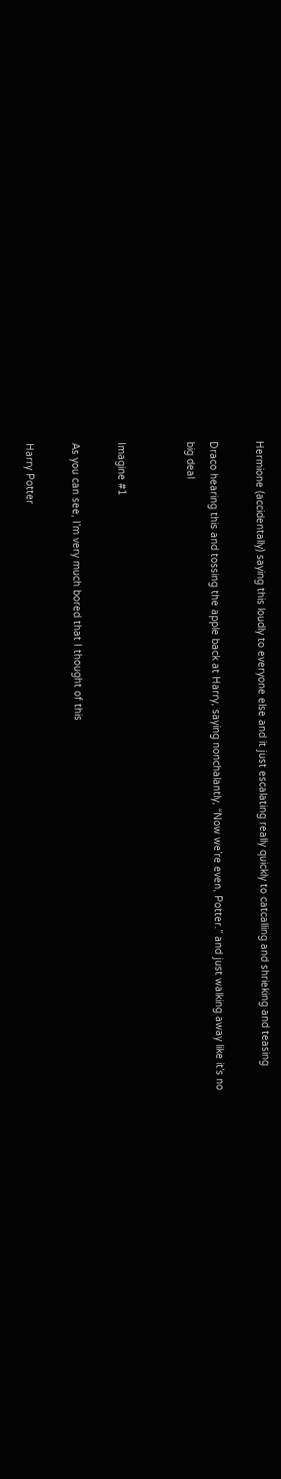Hermione (accidentally) saying this loudly to everyone else and it just escalating really quickly to catcalling and shrieking and teasing

Draco hearing this and tossing the apple back at Harry, saying nonchalantly, “Now we’re even, Potter.” and just walking away like it’s no big deal


Imagine #1

As you can see, I’m very much bored that I thought of this

Harry Potter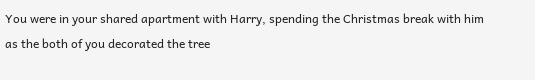You were in your shared apartment with Harry, spending the Christmas break with him as the both of you decorated the tree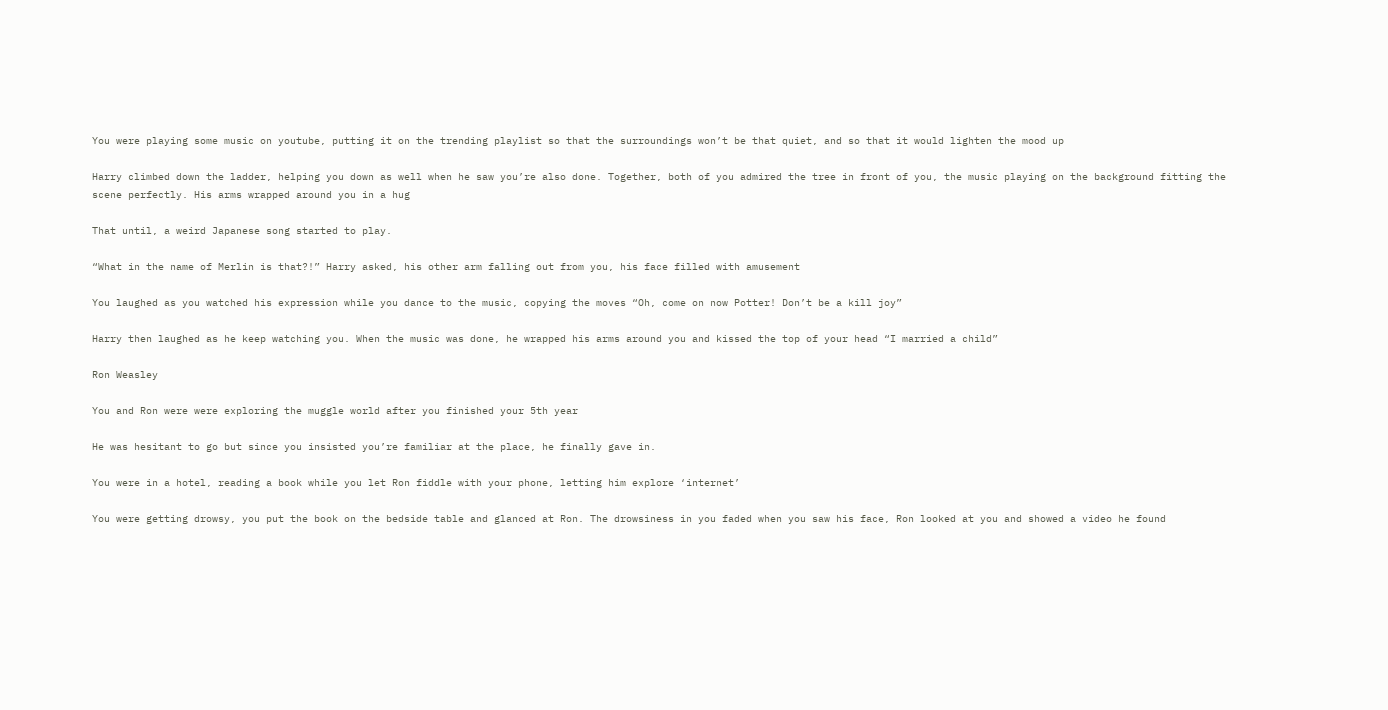You were playing some music on youtube, putting it on the trending playlist so that the surroundings won’t be that quiet, and so that it would lighten the mood up

Harry climbed down the ladder, helping you down as well when he saw you’re also done. Together, both of you admired the tree in front of you, the music playing on the background fitting the scene perfectly. His arms wrapped around you in a hug

That until, a weird Japanese song started to play.

“What in the name of Merlin is that?!” Harry asked, his other arm falling out from you, his face filled with amusement

You laughed as you watched his expression while you dance to the music, copying the moves “Oh, come on now Potter! Don’t be a kill joy”

Harry then laughed as he keep watching you. When the music was done, he wrapped his arms around you and kissed the top of your head “I married a child”

Ron Weasley

You and Ron were were exploring the muggle world after you finished your 5th year

He was hesitant to go but since you insisted you’re familiar at the place, he finally gave in.

You were in a hotel, reading a book while you let Ron fiddle with your phone, letting him explore ‘internet’

You were getting drowsy, you put the book on the bedside table and glanced at Ron. The drowsiness in you faded when you saw his face, Ron looked at you and showed a video he found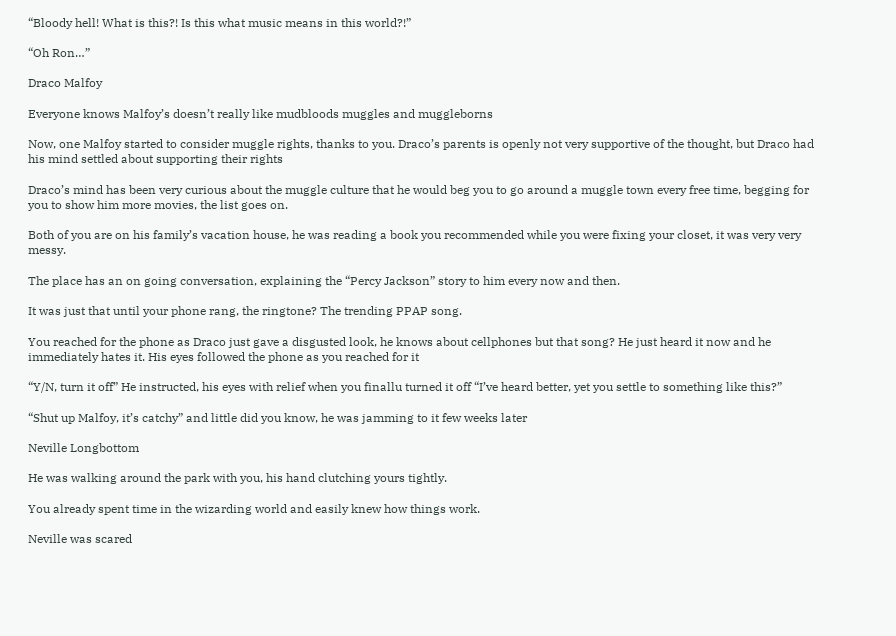“Bloody hell! What is this?! Is this what music means in this world?!”

“Oh Ron…”

Draco Malfoy

Everyone knows Malfoy’s doesn’t really like mudbloods muggles and muggleborns

Now, one Malfoy started to consider muggle rights, thanks to you. Draco’s parents is openly not very supportive of the thought, but Draco had his mind settled about supporting their rights

Draco’s mind has been very curious about the muggle culture that he would beg you to go around a muggle town every free time, begging for you to show him more movies, the list goes on.

Both of you are on his family’s vacation house, he was reading a book you recommended while you were fixing your closet, it was very very messy.

The place has an on going conversation, explaining the “Percy Jackson” story to him every now and then.

It was just that until your phone rang, the ringtone? The trending PPAP song.

You reached for the phone as Draco just gave a disgusted look, he knows about cellphones but that song? He just heard it now and he immediately hates it. His eyes followed the phone as you reached for it

“Y/N, turn it off” He instructed, his eyes with relief when you finallu turned it off “I’ve heard better, yet you settle to something like this?”

“Shut up Malfoy, it’s catchy” and little did you know, he was jamming to it few weeks later

Neville Longbottom

He was walking around the park with you, his hand clutching yours tightly.

You already spent time in the wizarding world and easily knew how things work.

Neville was scared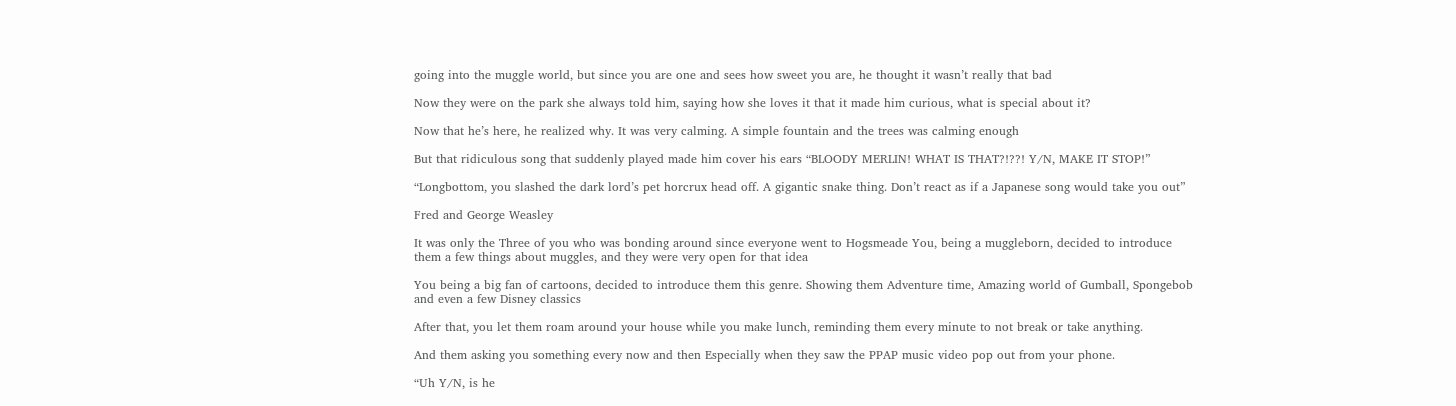going into the muggle world, but since you are one and sees how sweet you are, he thought it wasn’t really that bad

Now they were on the park she always told him, saying how she loves it that it made him curious, what is special about it?

Now that he’s here, he realized why. It was very calming. A simple fountain and the trees was calming enough

But that ridiculous song that suddenly played made him cover his ears “BLOODY MERLIN! WHAT IS THAT?!??! Y/N, MAKE IT STOP!”

“Longbottom, you slashed the dark lord’s pet horcrux head off. A gigantic snake thing. Don’t react as if a Japanese song would take you out”

Fred and George Weasley

It was only the Three of you who was bonding around since everyone went to Hogsmeade You, being a muggleborn, decided to introduce them a few things about muggles, and they were very open for that idea

You being a big fan of cartoons, decided to introduce them this genre. Showing them Adventure time, Amazing world of Gumball, Spongebob and even a few Disney classics

After that, you let them roam around your house while you make lunch, reminding them every minute to not break or take anything.

And them asking you something every now and then Especially when they saw the PPAP music video pop out from your phone.

“Uh Y/N, is he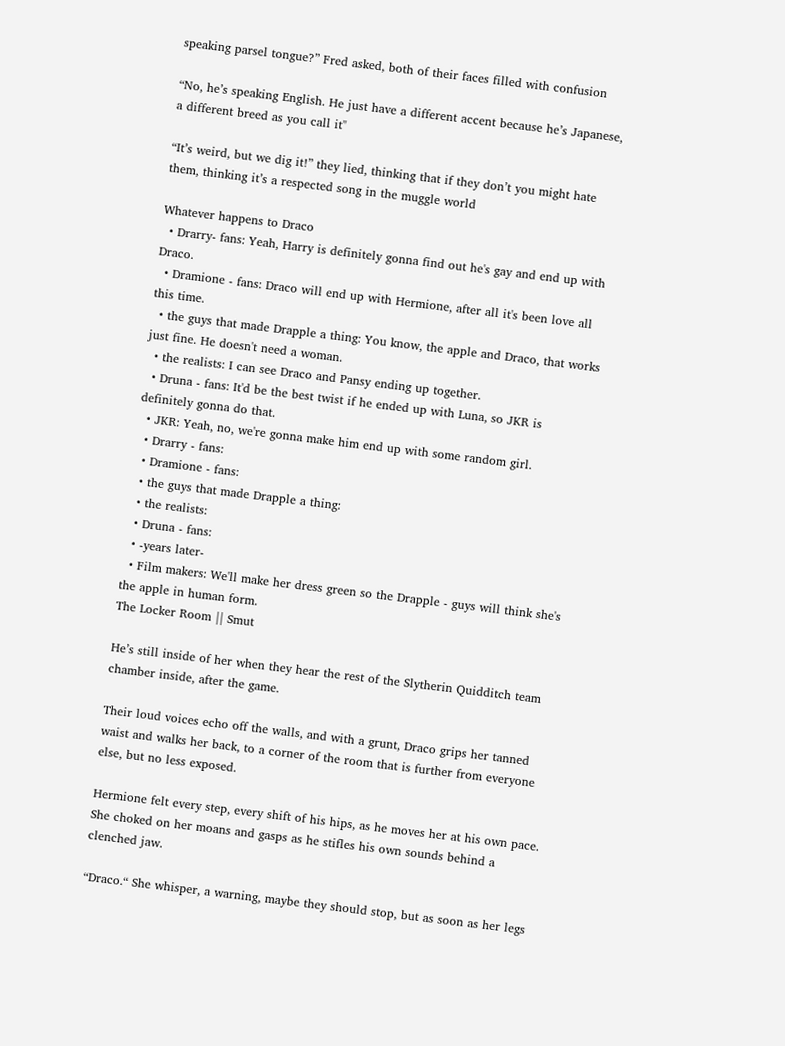speaking parsel tongue?” Fred asked, both of their faces filled with confusion

“No, he’s speaking English. He just have a different accent because he’s Japanese, a different breed as you call it"

“It’s weird, but we dig it!” they lied, thinking that if they don’t you might hate them, thinking it’s a respected song in the muggle world

Whatever happens to Draco
  • Drarry- fans: Yeah, Harry is definitely gonna find out he's gay and end up with Draco.
  • Dramione - fans: Draco will end up with Hermione, after all it's been love all this time.
  • the guys that made Drapple a thing: You know, the apple and Draco, that works just fine. He doesn't need a woman.
  • the realists: I can see Draco and Pansy ending up together.
  • Druna - fans: It'd be the best twist if he ended up with Luna, so JKR is definitely gonna do that.
  • JKR: Yeah, no, we're gonna make him end up with some random girl.
  • Drarry - fans:
  • Dramione - fans:
  • the guys that made Drapple a thing:
  • the realists:
  • Druna - fans:
  • -years later-
  • Film makers: We'll make her dress green so the Drapple - guys will think she's the apple in human form.
The Locker Room || Smut

He’s still inside of her when they hear the rest of the Slytherin Quidditch team chamber inside, after the game.

Their loud voices echo off the walls, and with a grunt, Draco grips her tanned waist and walks her back, to a corner of the room that is further from everyone else, but no less exposed.

Hermione felt every step, every shift of his hips, as he moves her at his own pace. She choked on her moans and gasps as he stifles his own sounds behind a clenched jaw.

“Draco.“ She whisper, a warning, maybe they should stop, but as soon as her legs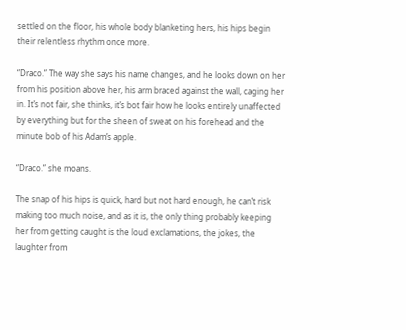settled on the floor, his whole body blanketing hers, his hips begin their relentless rhythm once more.

“Draco.” The way she says his name changes, and he looks down on her from his position above her, his arm braced against the wall, caging her in. It’s not fair, she thinks, it’s bot fair how he looks entirely unaffected by everything but for the sheen of sweat on his forehead and the minute bob of his Adam’s apple.

“Draco.” she moans.

The snap of his hips is quick, hard but not hard enough, he can’t risk making too much noise, and as it is, the only thing probably keeping her from getting caught is the loud exclamations, the jokes, the laughter from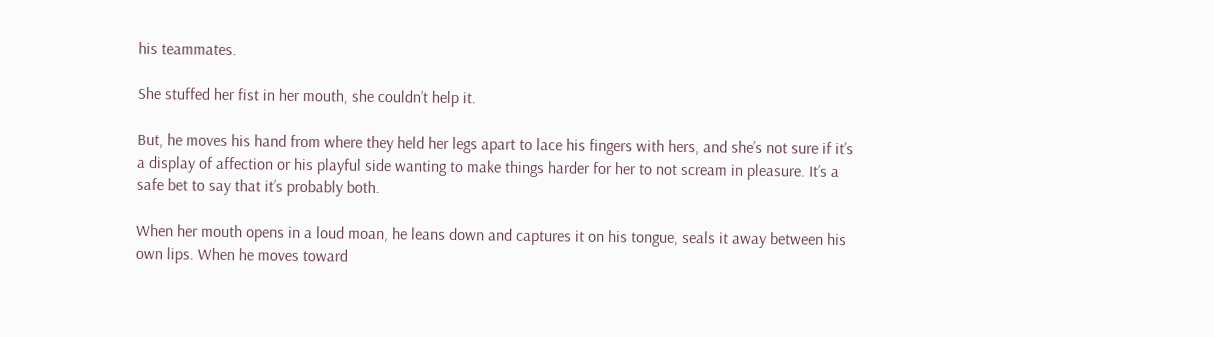his teammates.

She stuffed her fist in her mouth, she couldn’t help it.

But, he moves his hand from where they held her legs apart to lace his fingers with hers, and she’s not sure if it’s a display of affection or his playful side wanting to make things harder for her to not scream in pleasure. It’s a safe bet to say that it’s probably both.

When her mouth opens in a loud moan, he leans down and captures it on his tongue, seals it away between his own lips. When he moves toward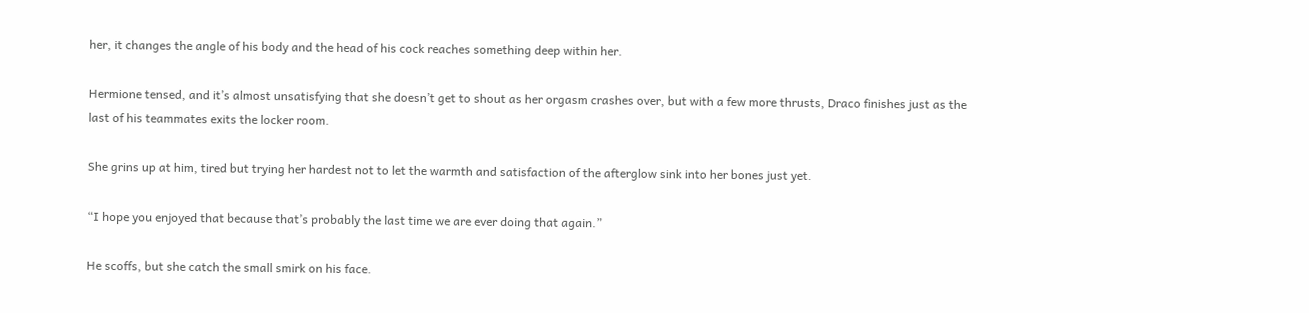her, it changes the angle of his body and the head of his cock reaches something deep within her.

Hermione tensed, and it’s almost unsatisfying that she doesn’t get to shout as her orgasm crashes over, but with a few more thrusts, Draco finishes just as the last of his teammates exits the locker room.

She grins up at him, tired but trying her hardest not to let the warmth and satisfaction of the afterglow sink into her bones just yet.

“I hope you enjoyed that because that’s probably the last time we are ever doing that again.”

He scoffs, but she catch the small smirk on his face.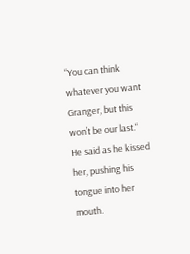“You can think whatever you want Granger, but this won’t be our last.“ He said as he kissed her, pushing his tongue into her mouth.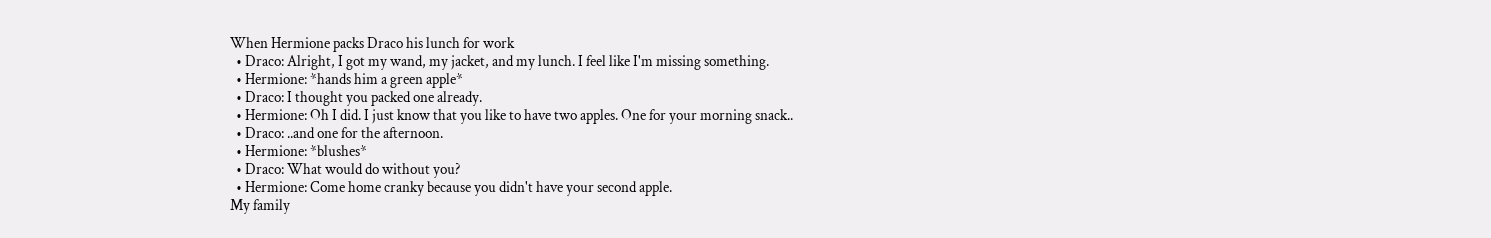When Hermione packs Draco his lunch for work
  • Draco: Alright, I got my wand, my jacket, and my lunch. I feel like I'm missing something.
  • Hermione: *hands him a green apple*
  • Draco: I thought you packed one already.
  • Hermione: Oh I did. I just know that you like to have two apples. One for your morning snack..
  • Draco: ..and one for the afternoon.
  • Hermione: *blushes*
  • Draco: What would do without you?
  • Hermione: Come home cranky because you didn't have your second apple.
My family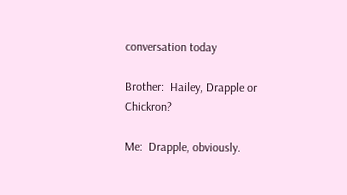conversation today

Brother:  Hailey, Drapple or Chickron?

Me:  Drapple, obviously.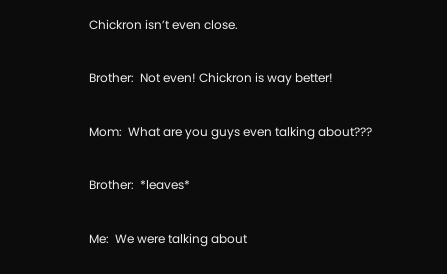Chickron isn’t even close.

Brother:  Not even! Chickron is way better!

Mom:  What are you guys even talking about???

Brother:  *leaves*

Me:  We were talking about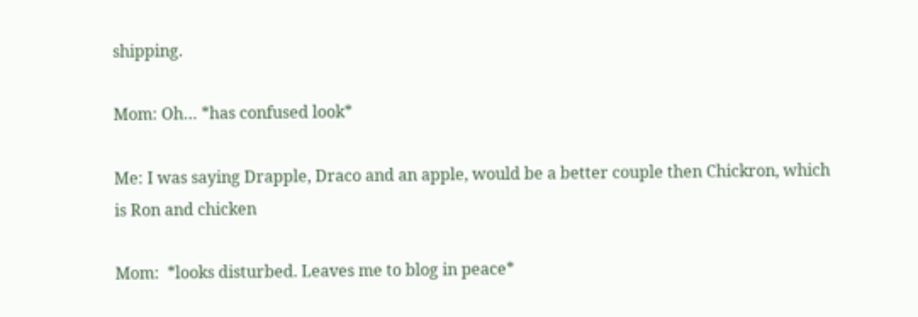shipping.

Mom: Oh… *has confused look*

Me: I was saying Drapple, Draco and an apple, would be a better couple then Chickron, which is Ron and chicken

Mom:  *looks disturbed. Leaves me to blog in peace*